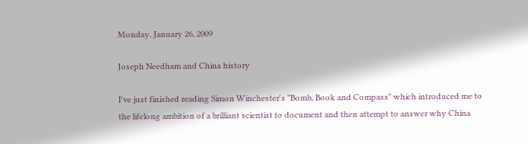Monday, January 26, 2009

Joseph Needham and China history

I've just finished reading Simon Winchester's "Bomb, Book and Compass" which introduced me to the lifelong ambition of a brilliant scientist to document and then attempt to answer why China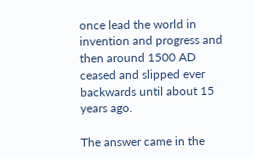once lead the world in invention and progress and then around 1500 AD ceased and slipped ever backwards until about 15 years ago.

The answer came in the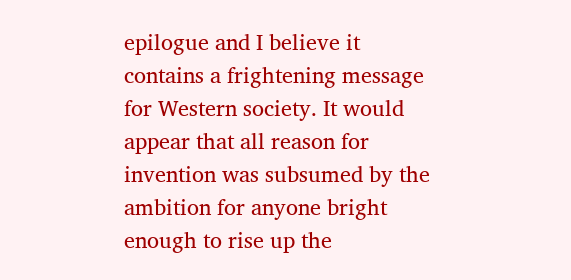epilogue and I believe it contains a frightening message for Western society. It would appear that all reason for invention was subsumed by the ambition for anyone bright enough to rise up the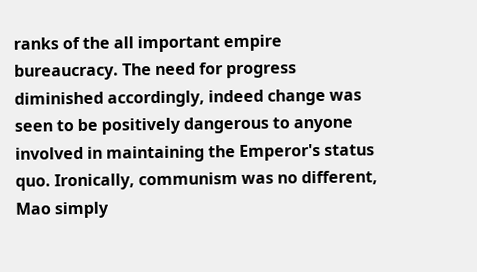ranks of the all important empire bureaucracy. The need for progress diminished accordingly, indeed change was seen to be positively dangerous to anyone involved in maintaining the Emperor's status quo. Ironically, communism was no different, Mao simply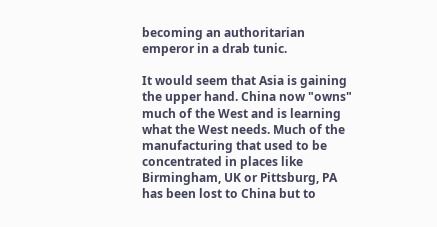becoming an authoritarian emperor in a drab tunic.

It would seem that Asia is gaining the upper hand. China now "owns" much of the West and is learning what the West needs. Much of the manufacturing that used to be concentrated in places like Birmingham, UK or Pittsburg, PA has been lost to China but to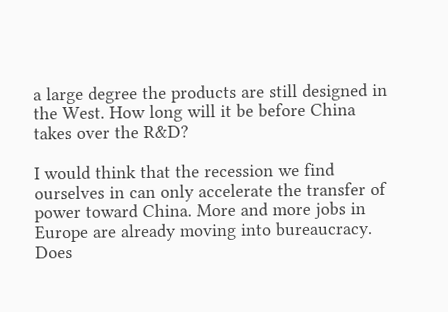a large degree the products are still designed in the West. How long will it be before China takes over the R&D?

I would think that the recession we find ourselves in can only accelerate the transfer of power toward China. More and more jobs in Europe are already moving into bureaucracy. Does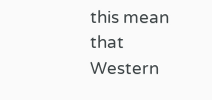this mean that Western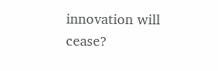innovation will cease?